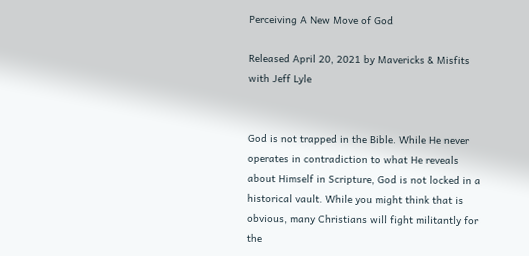Perceiving A New Move of God

Released April 20, 2021 by Mavericks & Misfits with Jeff Lyle


God is not trapped in the Bible. While He never operates in contradiction to what He reveals about Himself in Scripture, God is not locked in a historical vault. While you might think that is obvious, many Christians will fight militantly for the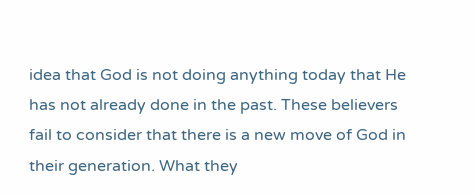idea that God is not doing anything today that He has not already done in the past. These believers fail to consider that there is a new move of God in their generation. What they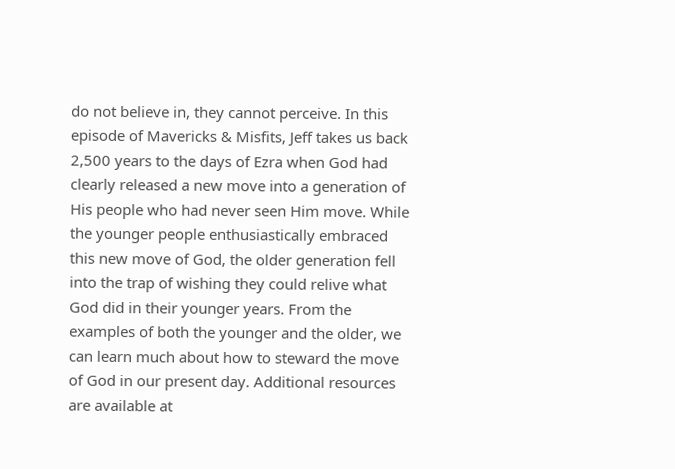do not believe in, they cannot perceive. In this episode of Mavericks & Misfits, Jeff takes us back 2,500 years to the days of Ezra when God had clearly released a new move into a generation of His people who had never seen Him move. While the younger people enthusiastically embraced this new move of God, the older generation fell into the trap of wishing they could relive what God did in their younger years. From the examples of both the younger and the older, we can learn much about how to steward the move of God in our present day. Additional resources are available at